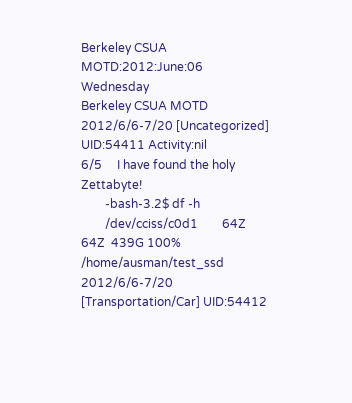Berkeley CSUA MOTD:2012:June:06 Wednesday
Berkeley CSUA MOTD
2012/6/6-7/20 [Uncategorized] UID:54411 Activity:nil
6/5     I have found the holy Zettabyte!
        -bash-3.2$ df -h
        /dev/cciss/c0d1        64Z   64Z  439G 100% /home/ausman/test_ssd
2012/6/6-7/20 [Transportation/Car] UID:54412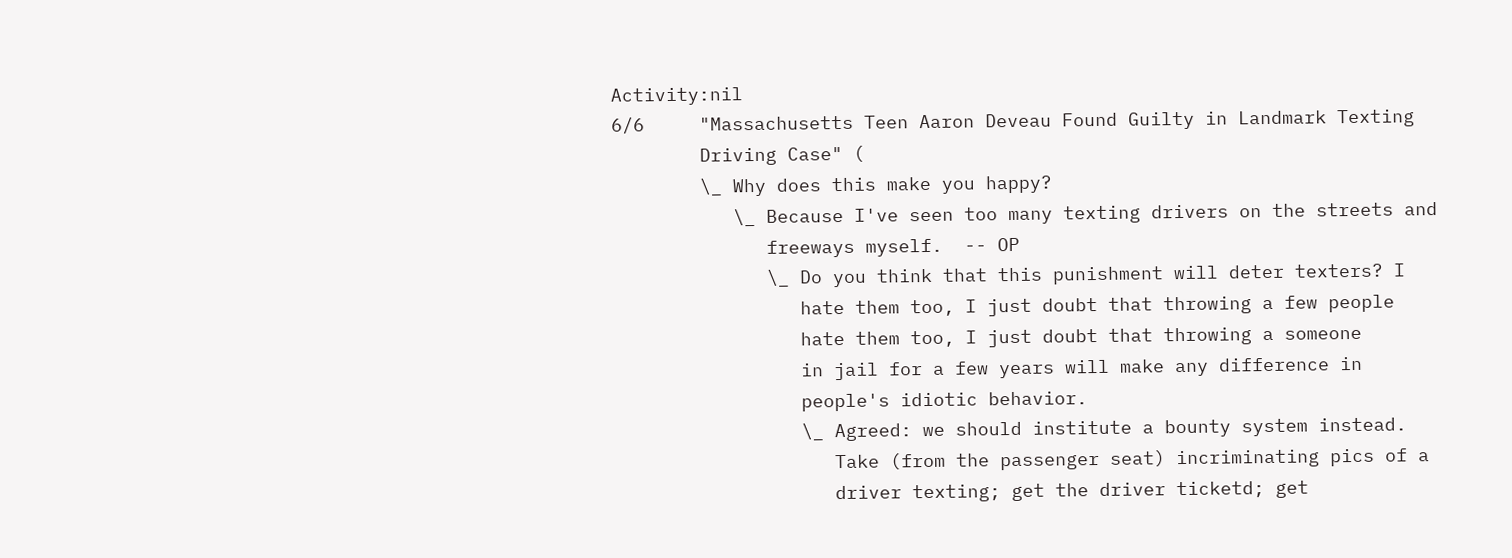Activity:nil
6/6     "Massachusetts Teen Aaron Deveau Found Guilty in Landmark Texting
        Driving Case" (
        \_ Why does this make you happy?
           \_ Because I've seen too many texting drivers on the streets and
              freeways myself.  -- OP
              \_ Do you think that this punishment will deter texters? I
                 hate them too, I just doubt that throwing a few people
                 hate them too, I just doubt that throwing a someone
                 in jail for a few years will make any difference in
                 people's idiotic behavior.
                 \_ Agreed: we should institute a bounty system instead.
                    Take (from the passenger seat) incriminating pics of a
                    driver texting; get the driver ticketd; get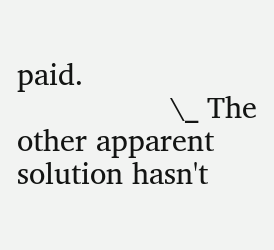paid.
                 \_ The other apparent solution hasn't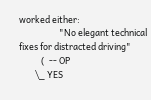worked either:
                    "No elegant technical fixes for distracted driving"
           (  -- OP
        \_ YES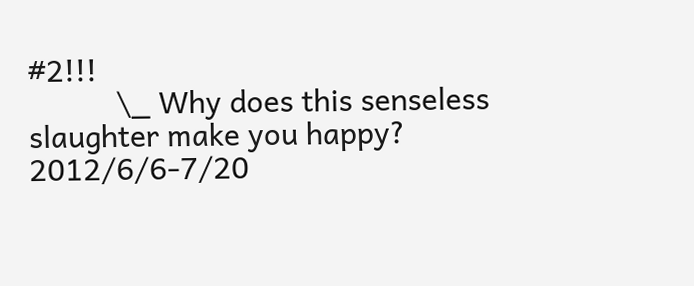#2!!!
           \_ Why does this senseless slaughter make you happy?
2012/6/6-7/20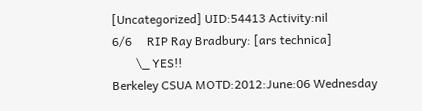[Uncategorized] UID:54413 Activity:nil
6/6     RIP Ray Bradbury: [ars technica]
        \_ YES!!
Berkeley CSUA MOTD:2012:June:06 Wednesday